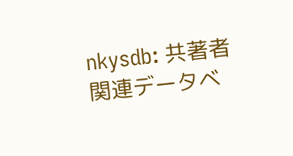nkysdb: 共著者関連データベ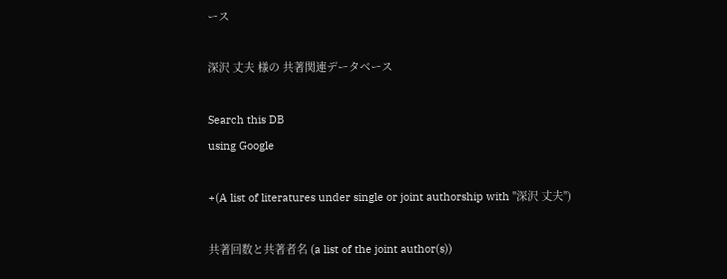ース

深沢 丈夫 様の 共著関連データベース

Search this DB
using Google

+(A list of literatures under single or joint authorship with "深沢 丈夫")

共著回数と共著者名 (a list of the joint author(s))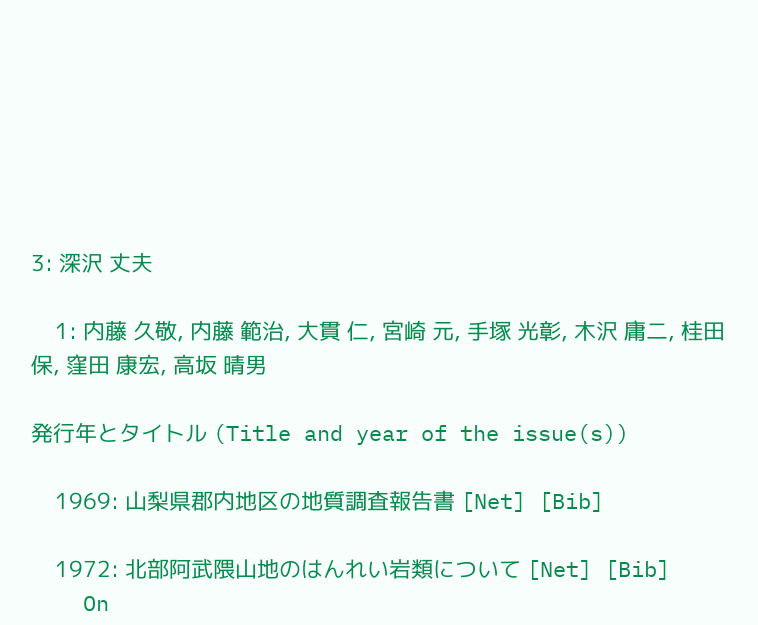3: 深沢 丈夫

    1: 内藤 久敬, 内藤 範治, 大貫 仁, 宮崎 元, 手塚 光彰, 木沢 庸二, 桂田 保, 窪田 康宏, 高坂 晴男

発行年とタイトル (Title and year of the issue(s))

    1969: 山梨県郡内地区の地質調査報告書 [Net] [Bib]

    1972: 北部阿武隈山地のはんれい岩類について [Net] [Bib]
    On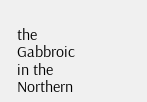the Gabbroic in the Northern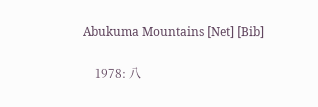Abukuma Mountains [Net] [Bib]

    1978: 八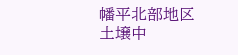幡平北部地区土壌中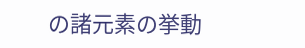の諸元素の挙動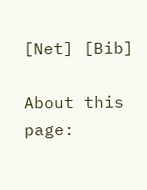[Net] [Bib]

About this page: